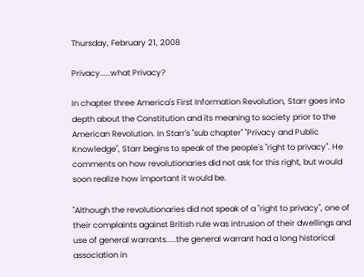Thursday, February 21, 2008

Privacy.....what Privacy?

In chapter three America's First Information Revolution, Starr goes into depth about the Constitution and its meaning to society prior to the American Revolution. In Starr's "sub chapter" "Privacy and Public Knowledge", Starr begins to speak of the people's "right to privacy". He comments on how revolutionaries did not ask for this right, but would soon realize how important it would be.

"Although the revolutionaries did not speak of a "right to privacy", one of their complaints against British rule was intrusion of their dwellings and use of general warrants.....the general warrant had a long historical association in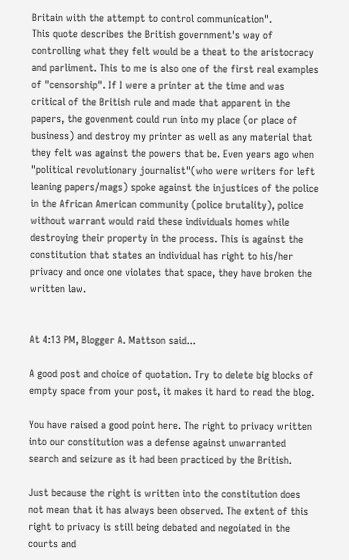Britain with the attempt to control communication".
This quote describes the British government's way of controlling what they felt would be a theat to the aristocracy and parliment. This to me is also one of the first real examples of "censorship". If I were a printer at the time and was critical of the British rule and made that apparent in the papers, the govenment could run into my place (or place of business) and destroy my printer as well as any material that they felt was against the powers that be. Even years ago when "political revolutionary journalist"(who were writers for left leaning papers/mags) spoke against the injustices of the police in the African American community (police brutality), police without warrant would raid these individuals homes while destroying their property in the process. This is against the constitution that states an individual has right to his/her privacy and once one violates that space, they have broken the written law.


At 4:13 PM, Blogger A. Mattson said...

A good post and choice of quotation. Try to delete big blocks of empty space from your post, it makes it hard to read the blog.

You have raised a good point here. The right to privacy written into our constitution was a defense against unwarranted search and seizure as it had been practiced by the British.

Just because the right is written into the constitution does not mean that it has always been observed. The extent of this right to privacy is still being debated and negoiated in the courts and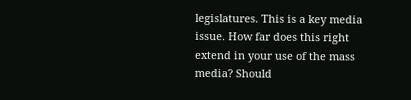legislatures. This is a key media issue. How far does this right extend in your use of the mass media? Should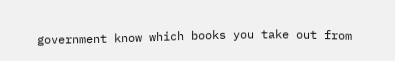government know which books you take out from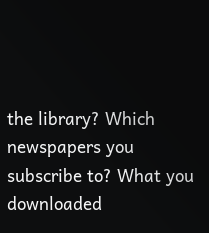the library? Which newspapers you subscribe to? What you downloaded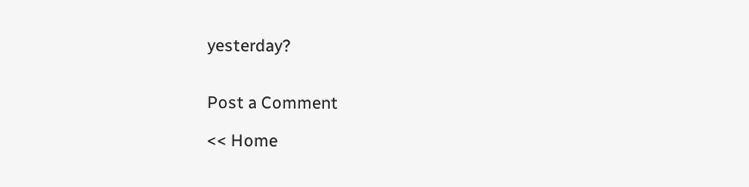yesterday?


Post a Comment

<< Home